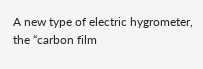A new type of electric hygrometer, the “carbon film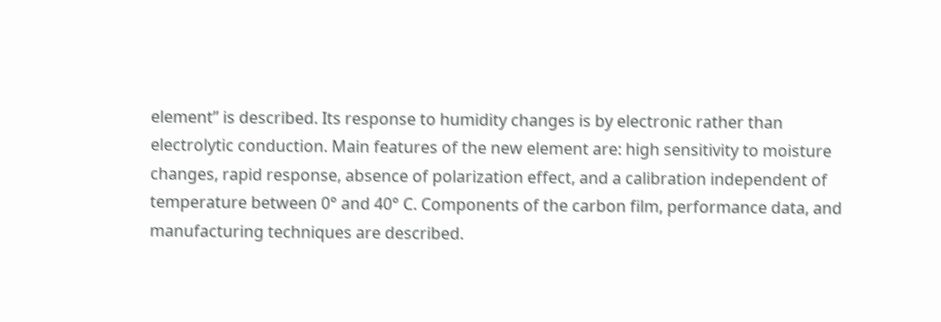element” is described. Its response to humidity changes is by electronic rather than electrolytic conduction. Main features of the new element are: high sensitivity to moisture changes, rapid response, absence of polarization effect, and a calibration independent of temperature between 0° and 40° C. Components of the carbon film, performance data, and manufacturing techniques are described.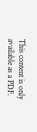This content is only available as a PDF.